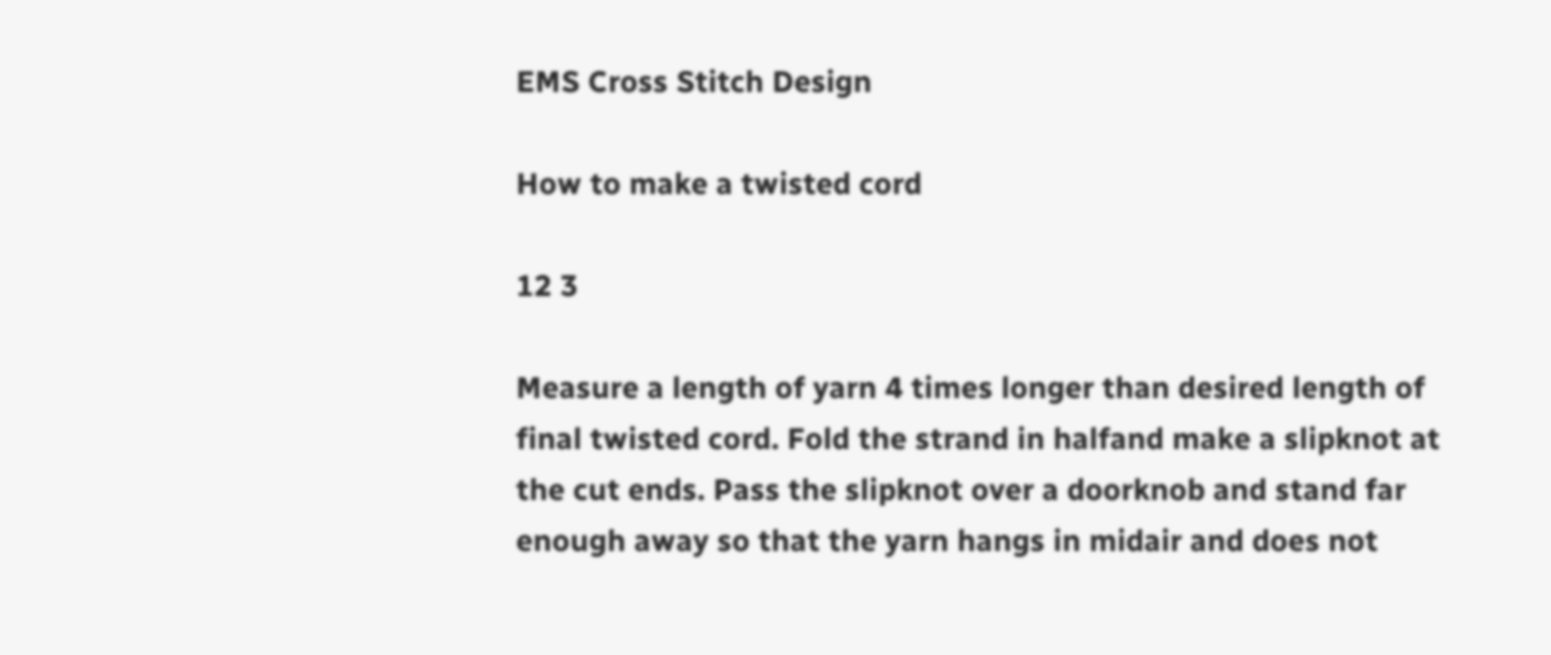EMS Cross Stitch Design

How to make a twisted cord

12 3

Measure a length of yarn 4 times longer than desired length of final twisted cord. Fold the strand in halfand make a slipknot at the cut ends. Pass the slipknot over a doorknob and stand far enough away so that the yarn hangs in midair and does not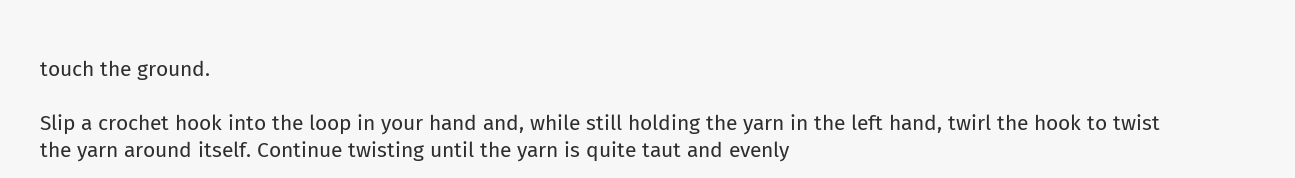touch the ground.

Slip a crochet hook into the loop in your hand and, while still holding the yarn in the left hand, twirl the hook to twist the yarn around itself. Continue twisting until the yarn is quite taut and evenly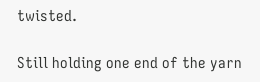twisted.

Still holding one end of the yarn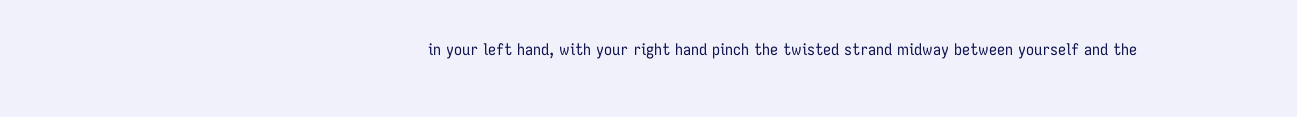in your left hand, with your right hand pinch the twisted strand midway between yourself and the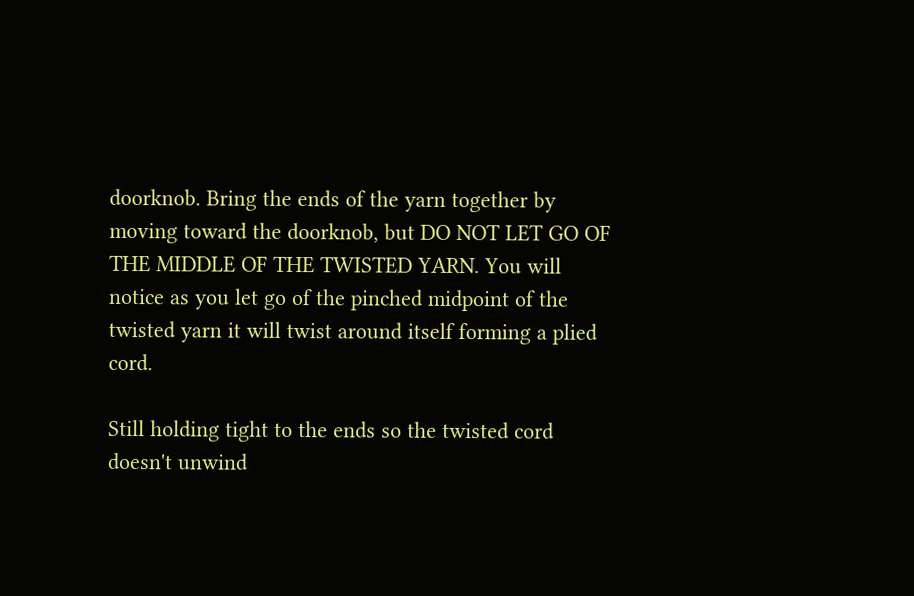doorknob. Bring the ends of the yarn together by moving toward the doorknob, but DO NOT LET GO OF THE MIDDLE OF THE TWISTED YARN. You will notice as you let go of the pinched midpoint of the twisted yarn it will twist around itself forming a plied cord.

Still holding tight to the ends so the twisted cord doesn't unwind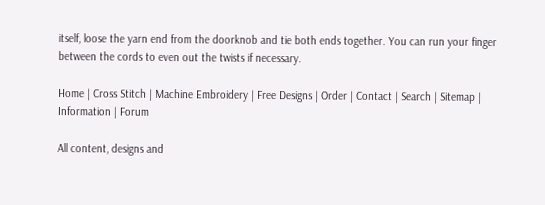itself, loose the yarn end from the doorknob and tie both ends together. You can run your finger between the cords to even out the twists if necessary.

Home | Cross Stitch | Machine Embroidery | Free Designs | Order | Contact | Search | Sitemap | Information | Forum

All content, designs and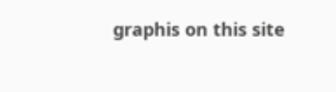graphis on this site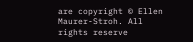are copyright © Ellen Maurer-Stroh. All rights reserve